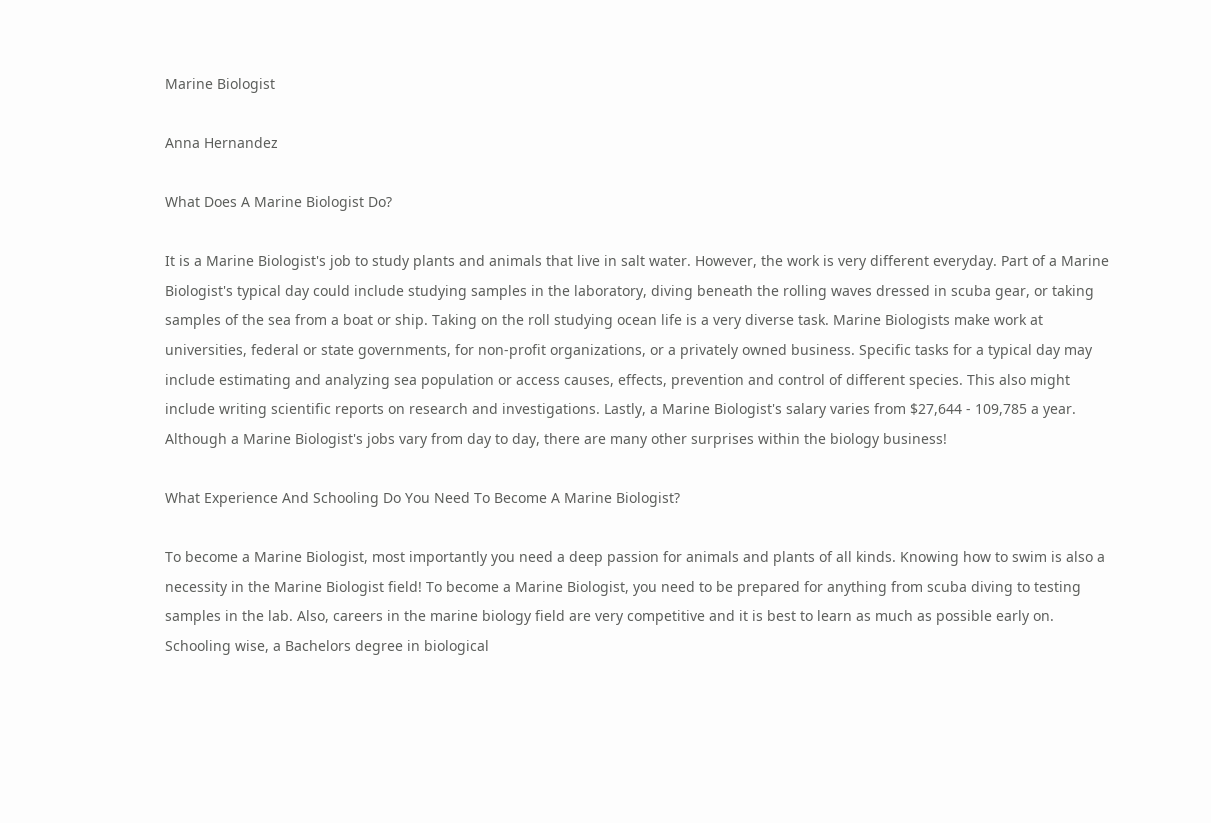Marine Biologist

Anna Hernandez

What Does A Marine Biologist Do?

It is a Marine Biologist's job to study plants and animals that live in salt water. However, the work is very different everyday. Part of a Marine Biologist's typical day could include studying samples in the laboratory, diving beneath the rolling waves dressed in scuba gear, or taking samples of the sea from a boat or ship. Taking on the roll studying ocean life is a very diverse task. Marine Biologists make work at universities, federal or state governments, for non-profit organizations, or a privately owned business. Specific tasks for a typical day may include estimating and analyzing sea population or access causes, effects, prevention and control of different species. This also might include writing scientific reports on research and investigations. Lastly, a Marine Biologist's salary varies from $27,644 - 109,785 a year. Although a Marine Biologist's jobs vary from day to day, there are many other surprises within the biology business!

What Experience And Schooling Do You Need To Become A Marine Biologist?

To become a Marine Biologist, most importantly you need a deep passion for animals and plants of all kinds. Knowing how to swim is also a necessity in the Marine Biologist field! To become a Marine Biologist, you need to be prepared for anything from scuba diving to testing samples in the lab. Also, careers in the marine biology field are very competitive and it is best to learn as much as possible early on. Schooling wise, a Bachelors degree in biological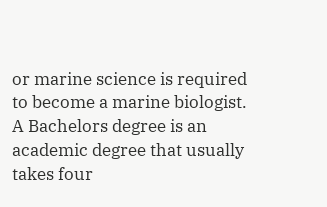or marine science is required to become a marine biologist. A Bachelors degree is an academic degree that usually takes four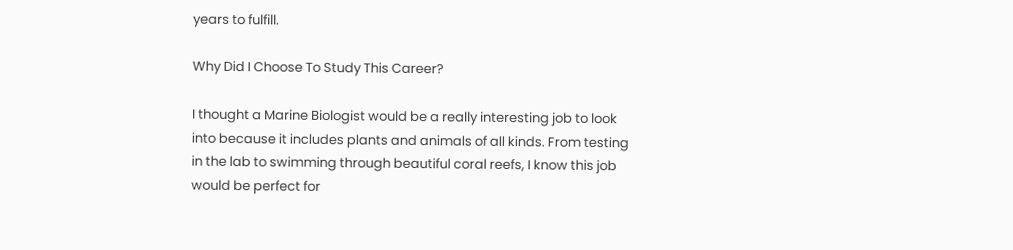years to fulfill.

Why Did I Choose To Study This Career?

I thought a Marine Biologist would be a really interesting job to look into because it includes plants and animals of all kinds. From testing in the lab to swimming through beautiful coral reefs, I know this job would be perfect for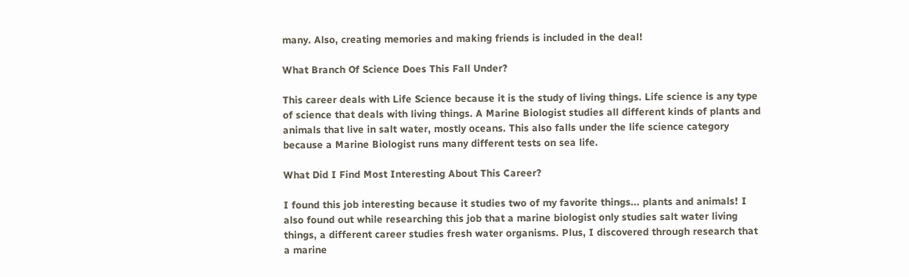many. Also, creating memories and making friends is included in the deal!

What Branch Of Science Does This Fall Under?

This career deals with Life Science because it is the study of living things. Life science is any type of science that deals with living things. A Marine Biologist studies all different kinds of plants and animals that live in salt water, mostly oceans. This also falls under the life science category because a Marine Biologist runs many different tests on sea life.

What Did I Find Most Interesting About This Career?

I found this job interesting because it studies two of my favorite things... plants and animals! I also found out while researching this job that a marine biologist only studies salt water living things, a different career studies fresh water organisms. Plus, I discovered through research that a marine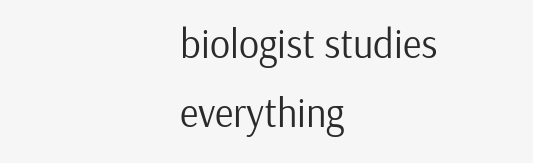biologist studies everything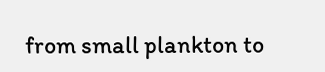from small plankton to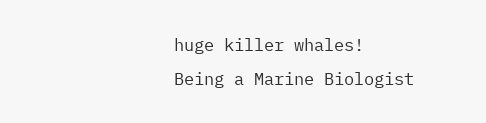huge killer whales!
Being a Marine Biologist